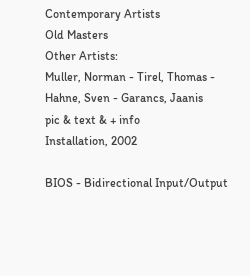Contemporary Artists
Old Masters
Other Artists:
Muller, Norman - Tirel, Thomas - Hahne, Sven - Garancs, Jaanis
pic & text & + info
Installation, 2002

BIOS - Bidirectional Input/Output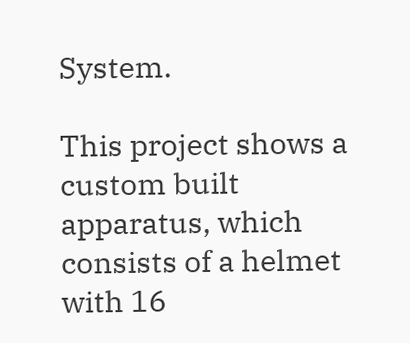System.

This project shows a custom built apparatus, which consists of a helmet with 16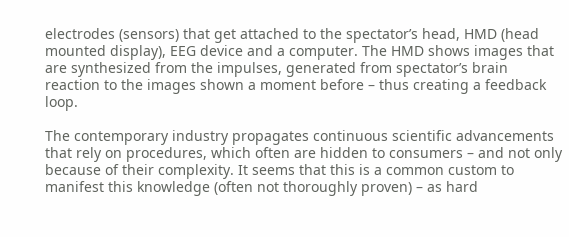electrodes (sensors) that get attached to the spectator’s head, HMD (head mounted display), EEG device and a computer. The HMD shows images that are synthesized from the impulses, generated from spectator’s brain reaction to the images shown a moment before – thus creating a feedback loop.

The contemporary industry propagates continuous scientific advancements that rely on procedures, which often are hidden to consumers – and not only because of their complexity. It seems that this is a common custom to manifest this knowledge (often not thoroughly proven) – as hard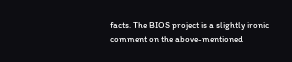facts. The BIOS project is a slightly ironic comment on the above-mentioned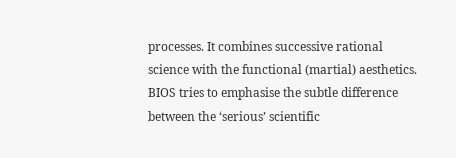processes. It combines successive rational science with the functional (martial) aesthetics. BIOS tries to emphasise the subtle difference between the ‘serious’ scientific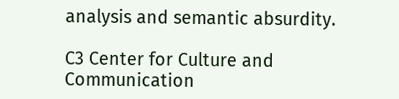analysis and semantic absurdity.

C3 Center for Culture and Communication